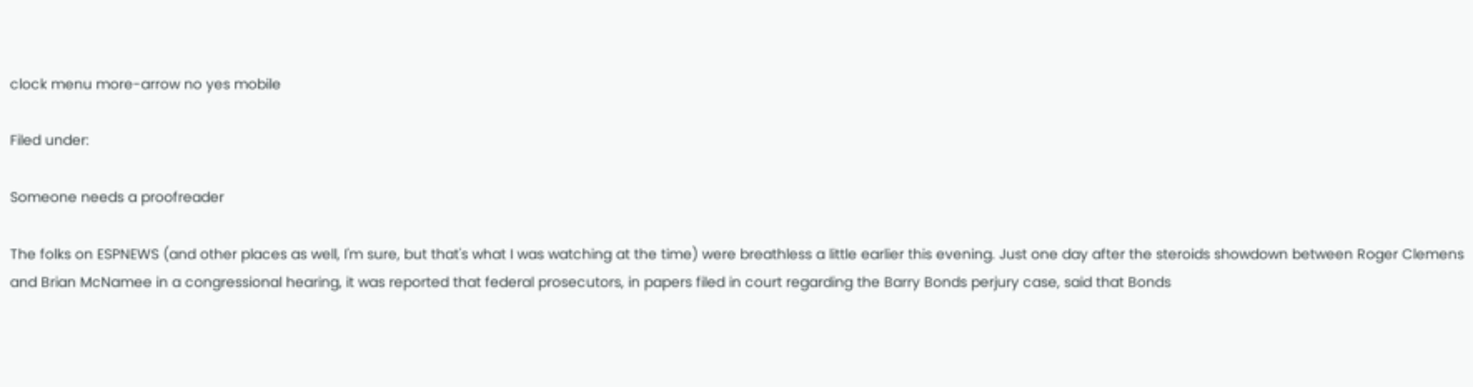clock menu more-arrow no yes mobile

Filed under:

Someone needs a proofreader

The folks on ESPNEWS (and other places as well, I'm sure, but that's what I was watching at the time) were breathless a little earlier this evening. Just one day after the steroids showdown between Roger Clemens and Brian McNamee in a congressional hearing, it was reported that federal prosecutors, in papers filed in court regarding the Barry Bonds perjury case, said that Bonds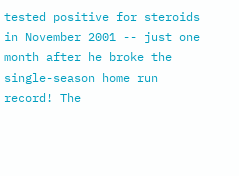tested positive for steroids in November 2001 -- just one month after he broke the single-season home run record! The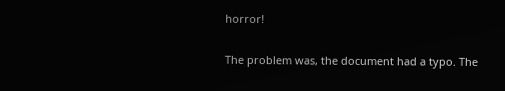horror!

The problem was, the document had a typo. The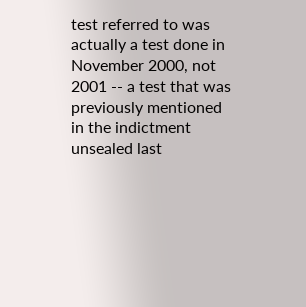test referred to was actually a test done in November 2000, not 2001 -- a test that was previously mentioned in the indictment unsealed last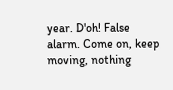year. D'oh! False alarm. Come on, keep moving, nothing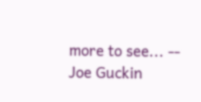more to see... -- Joe Guckin